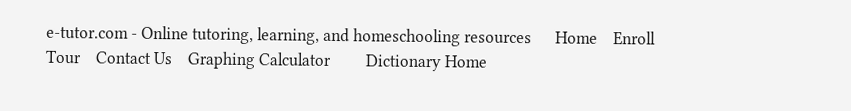e-tutor.com - Online tutoring, learning, and homeschooling resources      Home    Enroll    Tour    Contact Us    Graphing Calculator         Dictionary Home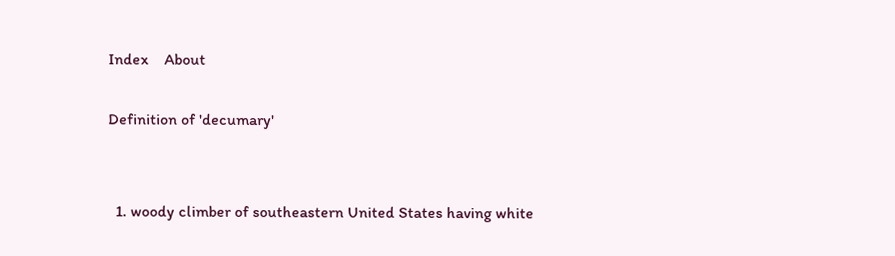Index    About

Definition of 'decumary'


  1. woody climber of southeastern United States having white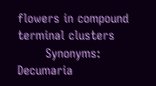flowers in compound terminal clusters
       Synonyms: Decumaria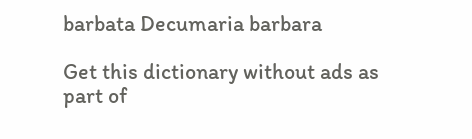barbata Decumaria barbara

Get this dictionary without ads as part of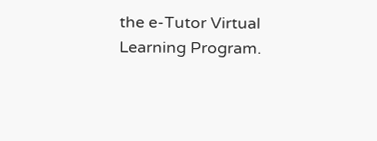the e-Tutor Virtual Learning Program.